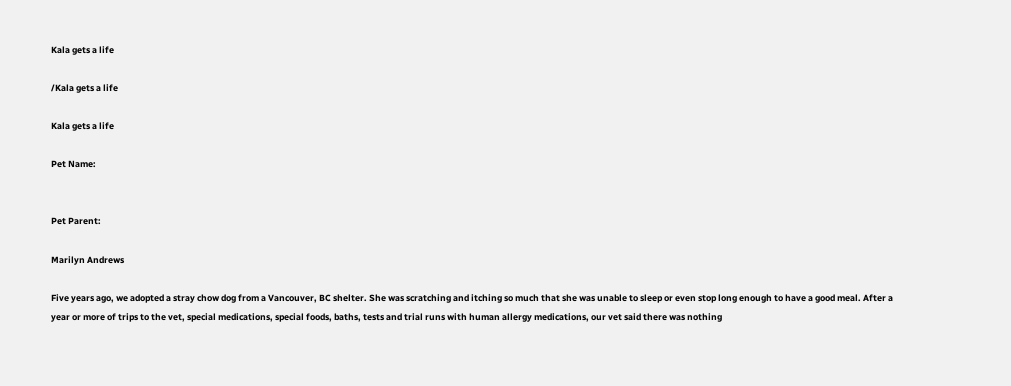Kala gets a life

/Kala gets a life

Kala gets a life

Pet Name:


Pet Parent:

Marilyn Andrews

Five years ago, we adopted a stray chow dog from a Vancouver, BC shelter. She was scratching and itching so much that she was unable to sleep or even stop long enough to have a good meal. After a year or more of trips to the vet, special medications, special foods, baths, tests and trial runs with human allergy medications, our vet said there was nothing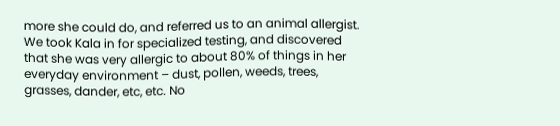more she could do, and referred us to an animal allergist. We took Kala in for specialized testing, and discovered that she was very allergic to about 80% of things in her everyday environment – dust, pollen, weeds, trees, grasses, dander, etc, etc. No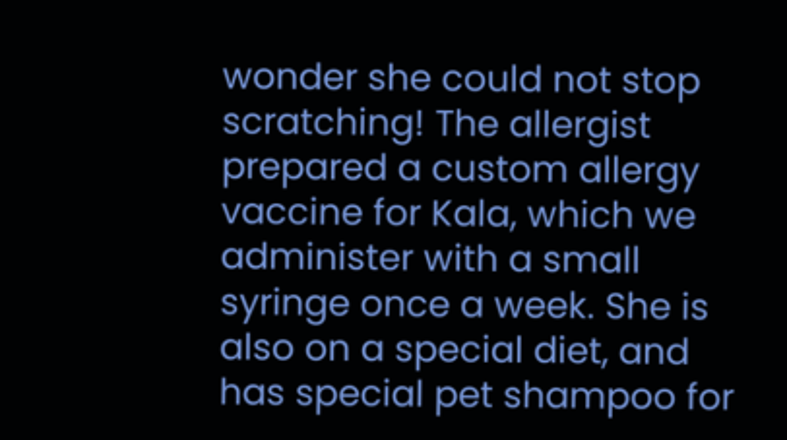wonder she could not stop scratching! The allergist prepared a custom allergy vaccine for Kala, which we administer with a small syringe once a week. She is also on a special diet, and has special pet shampoo for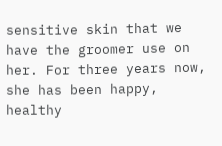sensitive skin that we have the groomer use on her. For three years now, she has been happy, healthy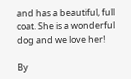and has a beautiful, full coat. She is a wonderful dog and we love her!

By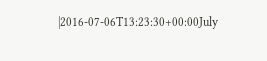|2016-07-06T13:23:30+00:00July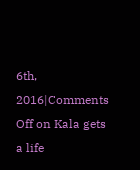6th, 2016|Comments Off on Kala gets a life